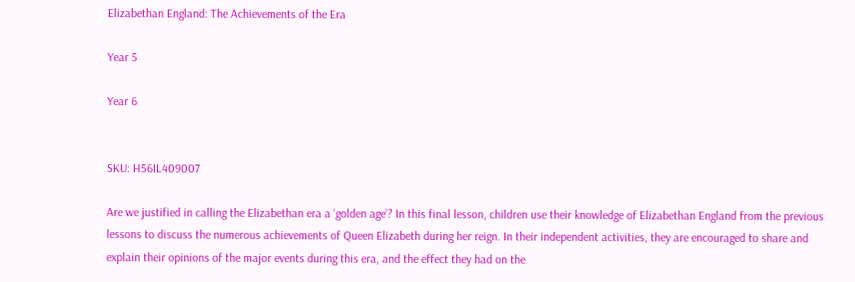Elizabethan England: The Achievements of the Era

Year 5

Year 6


SKU: H56IL409007

Are we justified in calling the Elizabethan era a ‘golden age’? In this final lesson, children use their knowledge of Elizabethan England from the previous lessons to discuss the numerous achievements of Queen Elizabeth during her reign. In their independent activities, they are encouraged to share and explain their opinions of the major events during this era, and the effect they had on the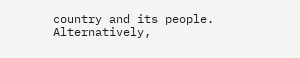country and its people. Alternatively,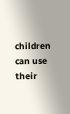children can use their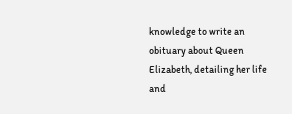knowledge to write an obituary about Queen Elizabeth, detailing her life and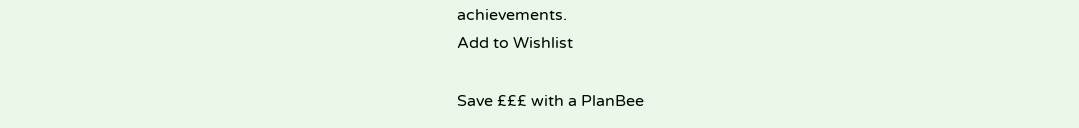achievements.
Add to Wishlist

Save £££ with a PlanBee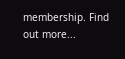membership. Find out more...